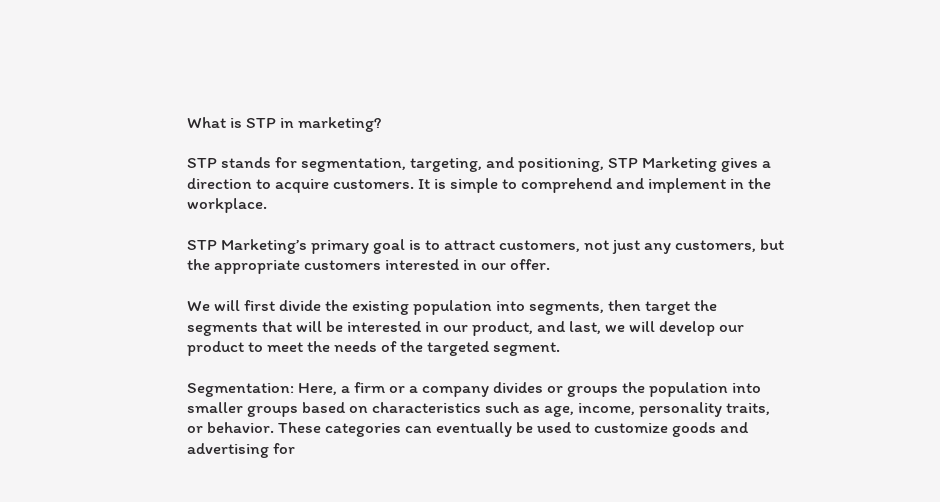What is STP in marketing?

STP stands for segmentation, targeting, and positioning, STP Marketing gives a direction to acquire customers. It is simple to comprehend and implement in the workplace.

STP Marketing’s primary goal is to attract customers, not just any customers, but the appropriate customers interested in our offer.

We will first divide the existing population into segments, then target the segments that will be interested in our product, and last, we will develop our product to meet the needs of the targeted segment.

Segmentation: Here, a firm or a company divides or groups the population into smaller groups based on characteristics such as age, income, personality traits, or behavior. These categories can eventually be used to customize goods and advertising for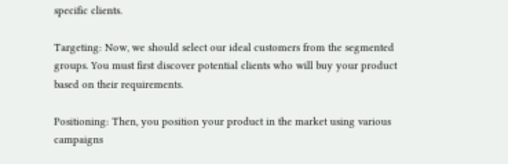specific clients.

Targeting: Now, we should select our ideal customers from the segmented groups. You must first discover potential clients who will buy your product based on their requirements.

Positioning: Then, you position your product in the market using various campaigns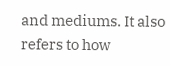and mediums. It also refers to how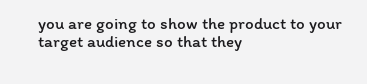you are going to show the product to your target audience so that they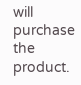will purchase the product.